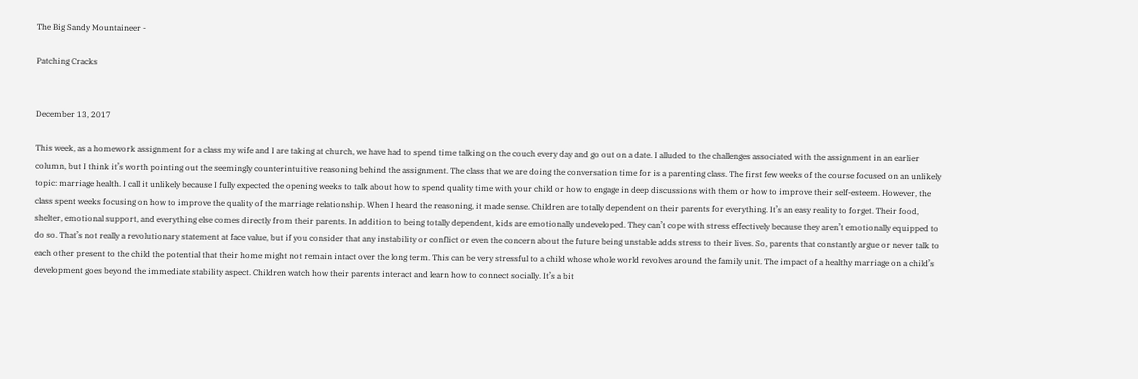The Big Sandy Mountaineer -

Patching Cracks


December 13, 2017

This week, as a homework assignment for a class my wife and I are taking at church, we have had to spend time talking on the couch every day and go out on a date. I alluded to the challenges associated with the assignment in an earlier column, but I think it’s worth pointing out the seemingly counterintuitive reasoning behind the assignment. The class that we are doing the conversation time for is a parenting class. The first few weeks of the course focused on an unlikely topic: marriage health. I call it unlikely because I fully expected the opening weeks to talk about how to spend quality time with your child or how to engage in deep discussions with them or how to improve their self-esteem. However, the class spent weeks focusing on how to improve the quality of the marriage relationship. When I heard the reasoning, it made sense. Children are totally dependent on their parents for everything. It’s an easy reality to forget. Their food, shelter, emotional support, and everything else comes directly from their parents. In addition to being totally dependent, kids are emotionally undeveloped. They can’t cope with stress effectively because they aren’t emotionally equipped to do so. That’s not really a revolutionary statement at face value, but if you consider that any instability or conflict or even the concern about the future being unstable adds stress to their lives. So, parents that constantly argue or never talk to each other present to the child the potential that their home might not remain intact over the long term. This can be very stressful to a child whose whole world revolves around the family unit. The impact of a healthy marriage on a child’s development goes beyond the immediate stability aspect. Children watch how their parents interact and learn how to connect socially. It’s a bit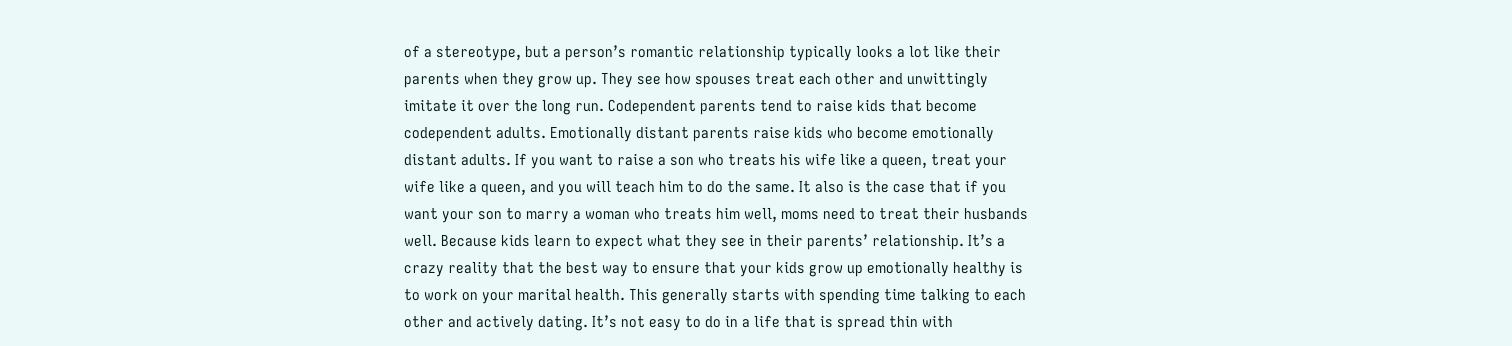of a stereotype, but a person’s romantic relationship typically looks a lot like their parents when they grow up. They see how spouses treat each other and unwittingly imitate it over the long run. Codependent parents tend to raise kids that become codependent adults. Emotionally distant parents raise kids who become emotionally distant adults. If you want to raise a son who treats his wife like a queen, treat your wife like a queen, and you will teach him to do the same. It also is the case that if you want your son to marry a woman who treats him well, moms need to treat their husbands well. Because kids learn to expect what they see in their parents’ relationship. It’s a crazy reality that the best way to ensure that your kids grow up emotionally healthy is to work on your marital health. This generally starts with spending time talking to each other and actively dating. It’s not easy to do in a life that is spread thin with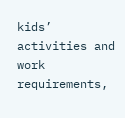kids’ activities and work requirements,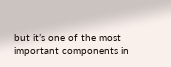but it’s one of the most important components in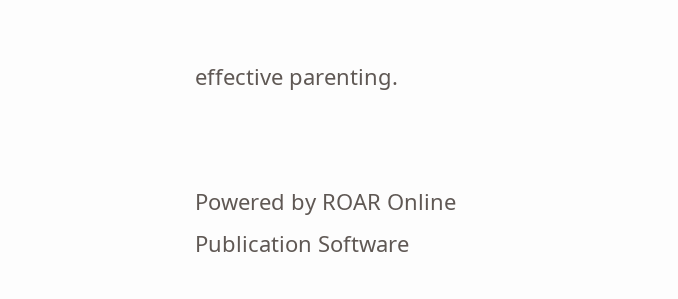effective parenting.


Powered by ROAR Online Publication Software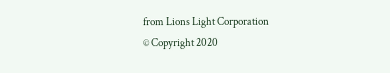from Lions Light Corporation
© Copyright 2020